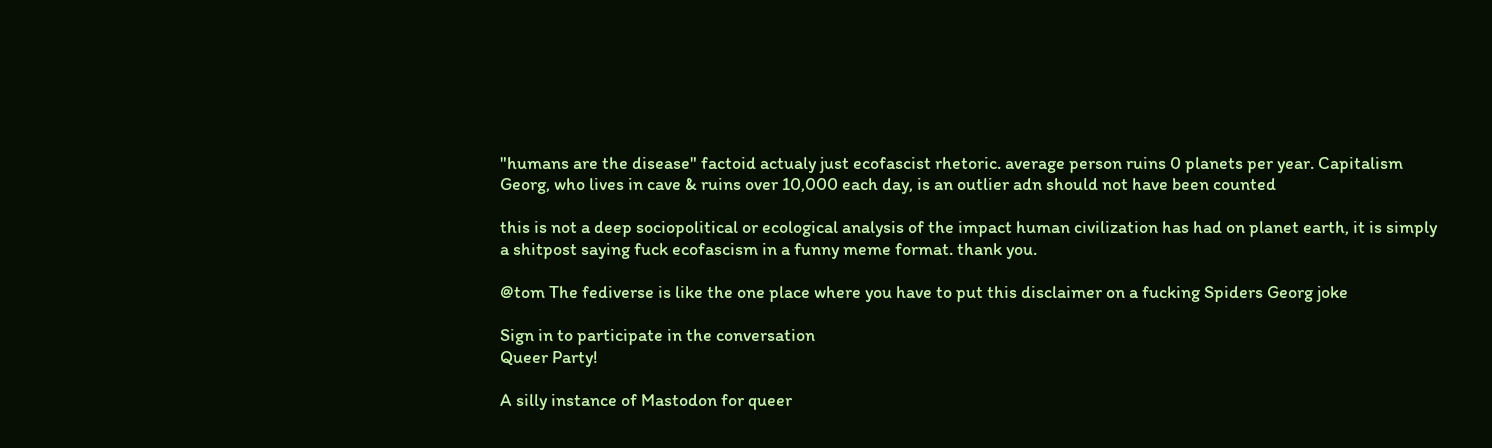"humans are the disease" factoid actualy just ecofascist rhetoric. average person ruins 0 planets per year. Capitalism Georg, who lives in cave & ruins over 10,000 each day, is an outlier adn should not have been counted

this is not a deep sociopolitical or ecological analysis of the impact human civilization has had on planet earth, it is simply a shitpost saying fuck ecofascism in a funny meme format. thank you.

@tom The fediverse is like the one place where you have to put this disclaimer on a fucking Spiders Georg joke

Sign in to participate in the conversation
Queer Party!

A silly instance of Mastodon for queer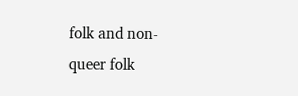folk and non-queer folk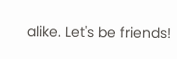alike. Let's be friends!